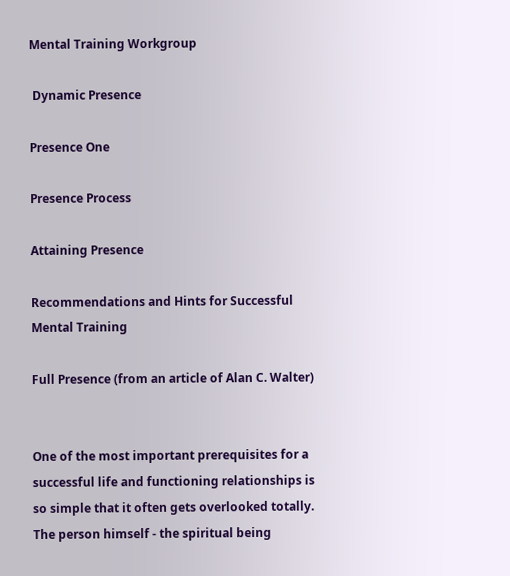Mental Training Workgroup

 Dynamic Presence

Presence One

Presence Process

Attaining Presence

Recommendations and Hints for Successful Mental Training

Full Presence (from an article of Alan C. Walter)


One of the most important prerequisites for a successful life and functioning relationships is so simple that it often gets overlooked totally. The person himself - the spiritual being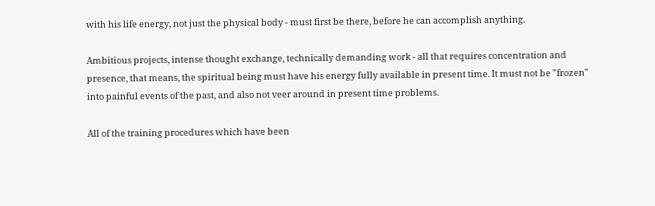with his life energy, not just the physical body - must first be there, before he can accomplish anything.

Ambitious projects, intense thought exchange, technically demanding work - all that requires concentration and presence, that means, the spiritual being must have his energy fully available in present time. It must not be "frozen" into painful events of the past, and also not veer around in present time problems.

All of the training procedures which have been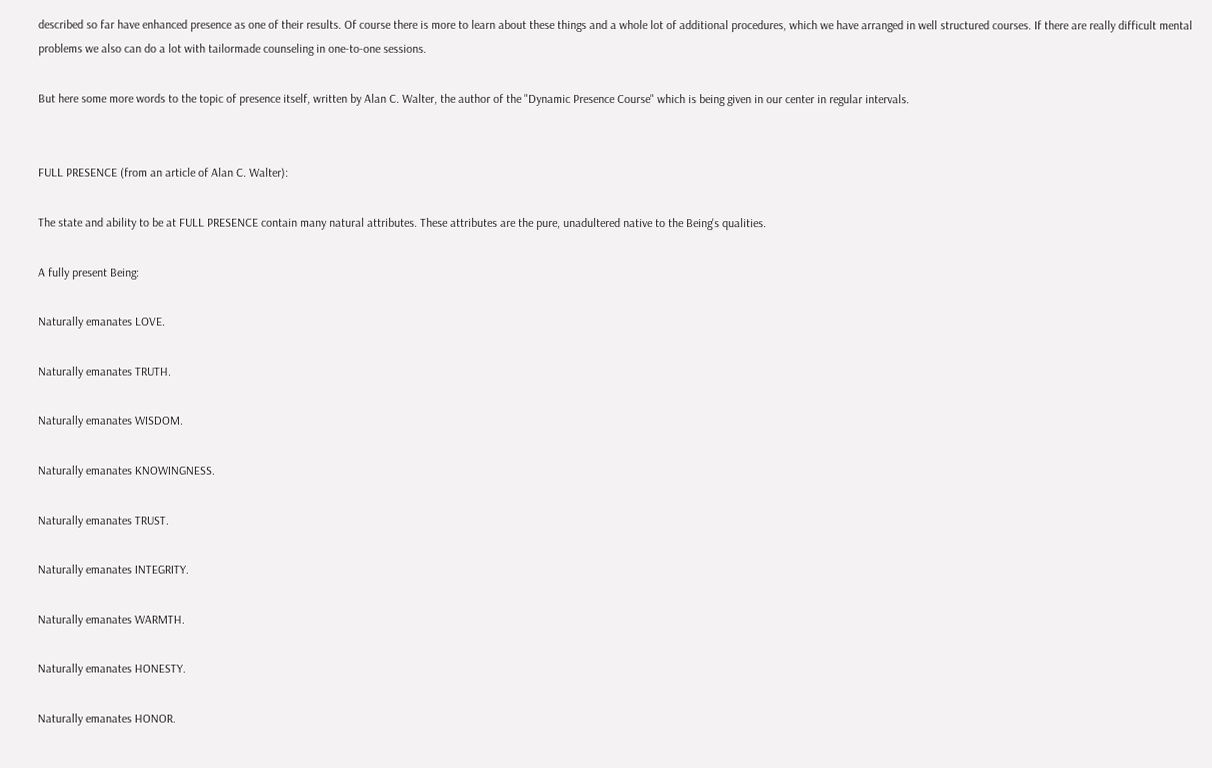described so far have enhanced presence as one of their results. Of course there is more to learn about these things and a whole lot of additional procedures, which we have arranged in well structured courses. If there are really difficult mental problems we also can do a lot with tailormade counseling in one-to-one sessions.

But here some more words to the topic of presence itself, written by Alan C. Walter, the author of the "Dynamic Presence Course" which is being given in our center in regular intervals.


FULL PRESENCE (from an article of Alan C. Walter):

The state and ability to be at FULL PRESENCE contain many natural attributes. These attributes are the pure, unadultered native to the Being's qualities.

A fully present Being:

Naturally emanates LOVE.

Naturally emanates TRUTH.

Naturally emanates WISDOM.

Naturally emanates KNOWINGNESS.

Naturally emanates TRUST.

Naturally emanates INTEGRITY.

Naturally emanates WARMTH.

Naturally emanates HONESTY.

Naturally emanates HONOR.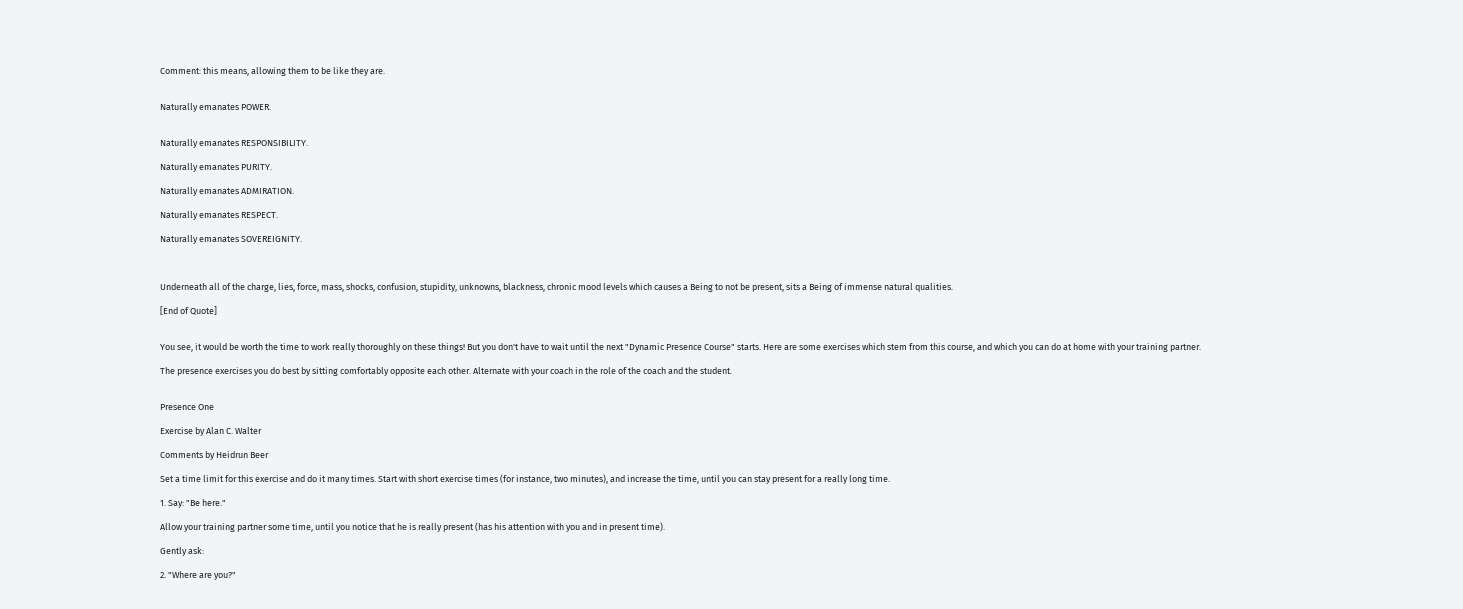Comment: this means, allowing them to be like they are.


Naturally emanates POWER.


Naturally emanates RESPONSIBILITY.

Naturally emanates PURITY.

Naturally emanates ADMIRATION.

Naturally emanates RESPECT.

Naturally emanates SOVEREIGNITY.



Underneath all of the charge, lies, force, mass, shocks, confusion, stupidity, unknowns, blackness, chronic mood levels which causes a Being to not be present, sits a Being of immense natural qualities.

[End of Quote]


You see, it would be worth the time to work really thoroughly on these things! But you don't have to wait until the next "Dynamic Presence Course" starts. Here are some exercises which stem from this course, and which you can do at home with your training partner.

The presence exercises you do best by sitting comfortably opposite each other. Alternate with your coach in the role of the coach and the student.


Presence One

Exercise by Alan C. Walter

Comments by Heidrun Beer

Set a time limit for this exercise and do it many times. Start with short exercise times (for instance, two minutes), and increase the time, until you can stay present for a really long time.

1. Say: "Be here."

Allow your training partner some time, until you notice that he is really present (has his attention with you and in present time).

Gently ask:

2. "Where are you?"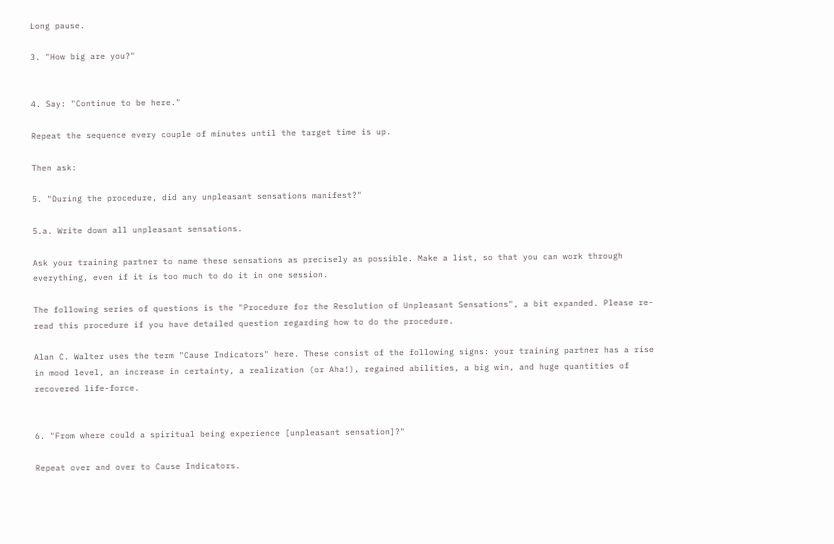Long pause.

3. "How big are you?"


4. Say: "Continue to be here."

Repeat the sequence every couple of minutes until the target time is up.

Then ask:

5. "During the procedure, did any unpleasant sensations manifest?"

5.a. Write down all unpleasant sensations.

Ask your training partner to name these sensations as precisely as possible. Make a list, so that you can work through everything, even if it is too much to do it in one session.

The following series of questions is the "Procedure for the Resolution of Unpleasant Sensations", a bit expanded. Please re-read this procedure if you have detailed question regarding how to do the procedure.

Alan C. Walter uses the term "Cause Indicators" here. These consist of the following signs: your training partner has a rise in mood level, an increase in certainty, a realization (or Aha!), regained abilities, a big win, and huge quantities of recovered life-force.


6. "From where could a spiritual being experience [unpleasant sensation]?"

Repeat over and over to Cause Indicators.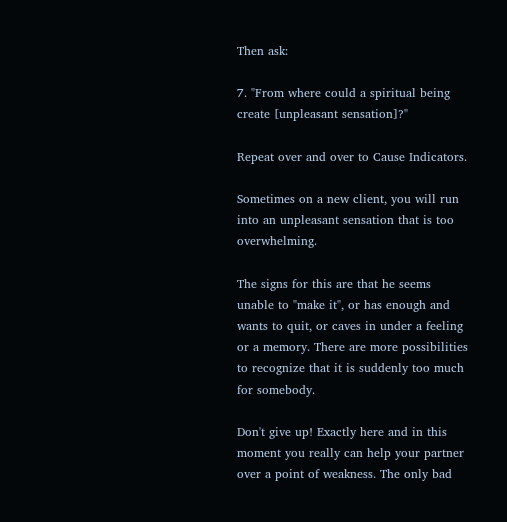Then ask:

7. "From where could a spiritual being create [unpleasant sensation]?"

Repeat over and over to Cause Indicators.

Sometimes on a new client, you will run into an unpleasant sensation that is too overwhelming.

The signs for this are that he seems unable to "make it", or has enough and wants to quit, or caves in under a feeling or a memory. There are more possibilities to recognize that it is suddenly too much for somebody.

Don't give up! Exactly here and in this moment you really can help your partner over a point of weakness. The only bad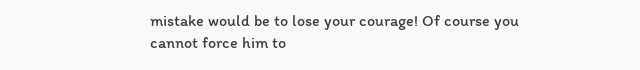mistake would be to lose your courage! Of course you cannot force him to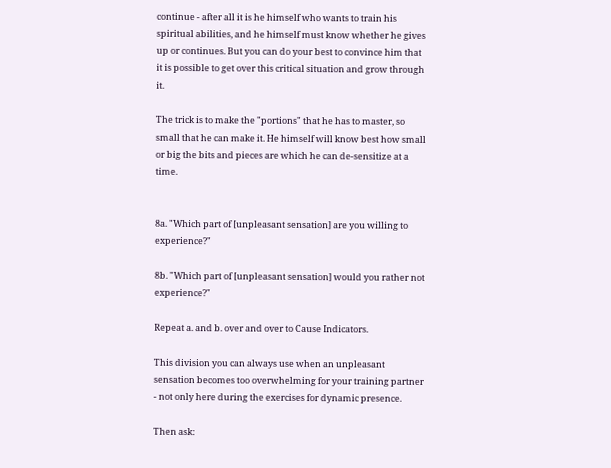continue - after all it is he himself who wants to train his spiritual abilities, and he himself must know whether he gives up or continues. But you can do your best to convince him that it is possible to get over this critical situation and grow through it.

The trick is to make the "portions" that he has to master, so small that he can make it. He himself will know best how small or big the bits and pieces are which he can de-sensitize at a time.


8a. "Which part of [unpleasant sensation] are you willing to experience?"

8b. "Which part of [unpleasant sensation] would you rather not experience?"

Repeat a. and b. over and over to Cause Indicators.

This division you can always use when an unpleasant sensation becomes too overwhelming for your training partner - not only here during the exercises for dynamic presence.

Then ask: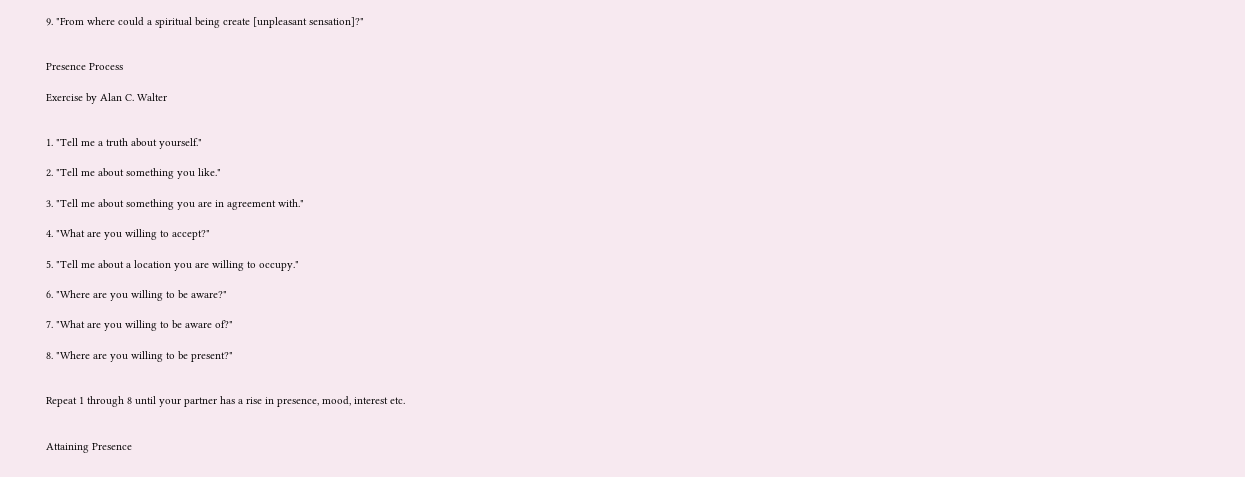9. "From where could a spiritual being create [unpleasant sensation]?"


Presence Process

Exercise by Alan C. Walter


1. "Tell me a truth about yourself."

2. "Tell me about something you like."

3. "Tell me about something you are in agreement with."

4. "What are you willing to accept?"

5. "Tell me about a location you are willing to occupy."

6. "Where are you willing to be aware?"

7. "What are you willing to be aware of?"

8. "Where are you willing to be present?"


Repeat 1 through 8 until your partner has a rise in presence, mood, interest etc.


Attaining Presence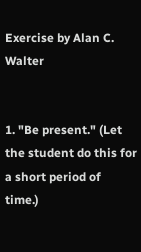Exercise by Alan C. Walter


1. "Be present." (Let the student do this for a short period of time.)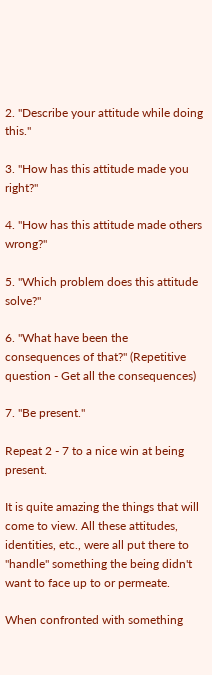2. "Describe your attitude while doing this."

3. "How has this attitude made you right?"

4. "How has this attitude made others wrong?"

5. "Which problem does this attitude solve?"

6. "What have been the consequences of that?" (Repetitive question - Get all the consequences)

7. "Be present."

Repeat 2 - 7 to a nice win at being present.

It is quite amazing the things that will come to view. All these attitudes, identities, etc., were all put there to "handle" something the being didn't want to face up to or permeate.

When confronted with something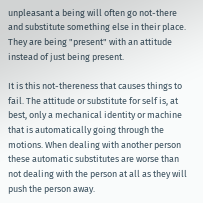unpleasant a being will often go not-there and substitute something else in their place. They are being "present" with an attitude instead of just being present.

It is this not-thereness that causes things to fail. The attitude or substitute for self is, at best, only a mechanical identity or machine that is automatically going through the motions. When dealing with another person these automatic substitutes are worse than not dealing with the person at all as they will push the person away.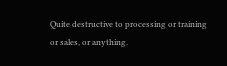Quite destructive to processing or training or sales, or anything.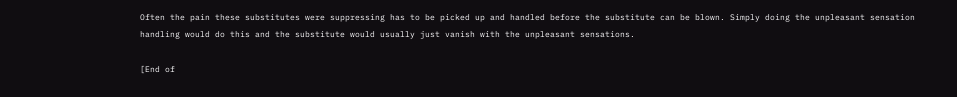Often the pain these substitutes were suppressing has to be picked up and handled before the substitute can be blown. Simply doing the unpleasant sensation handling would do this and the substitute would usually just vanish with the unpleasant sensations.

[End of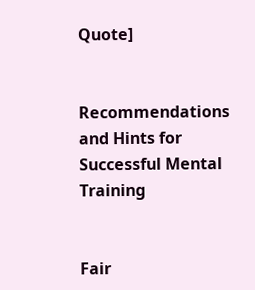Quote]


Recommendations and Hints for Successful Mental Training


Fair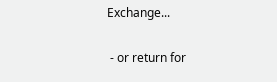Exchange...


 - or return for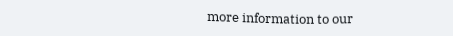more information to our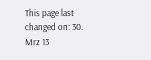This page last changed on: 30. Mrz 13